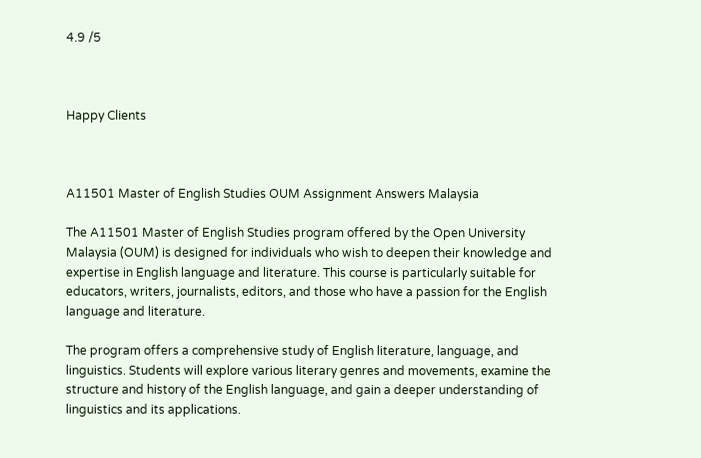4.9 /5



Happy Clients



A11501 Master of English Studies OUM Assignment Answers Malaysia

The A11501 Master of English Studies program offered by the Open University Malaysia (OUM) is designed for individuals who wish to deepen their knowledge and expertise in English language and literature. This course is particularly suitable for educators, writers, journalists, editors, and those who have a passion for the English language and literature.

The program offers a comprehensive study of English literature, language, and linguistics. Students will explore various literary genres and movements, examine the structure and history of the English language, and gain a deeper understanding of linguistics and its applications.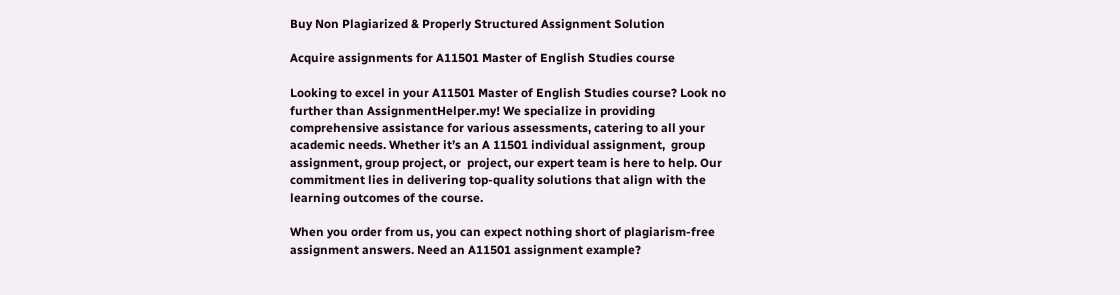Buy Non Plagiarized & Properly Structured Assignment Solution

Acquire assignments for A11501 Master of English Studies course

Looking to excel in your A11501 Master of English Studies course? Look no further than AssignmentHelper.my! We specialize in providing comprehensive assistance for various assessments, catering to all your academic needs. Whether it’s an A 11501 individual assignment,  group assignment, group project, or  project, our expert team is here to help. Our commitment lies in delivering top-quality solutions that align with the learning outcomes of the course.

When you order from us, you can expect nothing short of plagiarism-free assignment answers. Need an A11501 assignment example?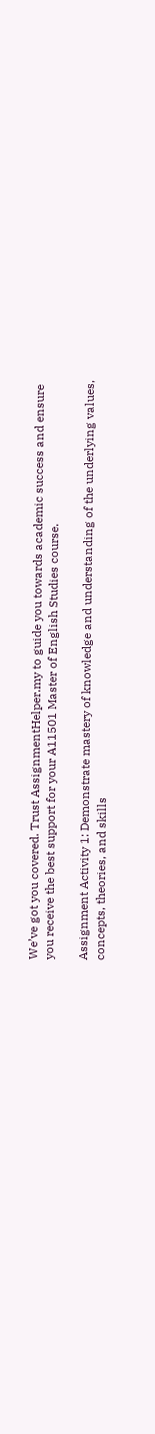We’ve got you covered. Trust AssignmentHelper.my to guide you towards academic success and ensure you receive the best support for your A11501 Master of English Studies course.

Assignment Activity 1: Demonstrate mastery of knowledge and understanding of the underlying values, concepts, theories, and skills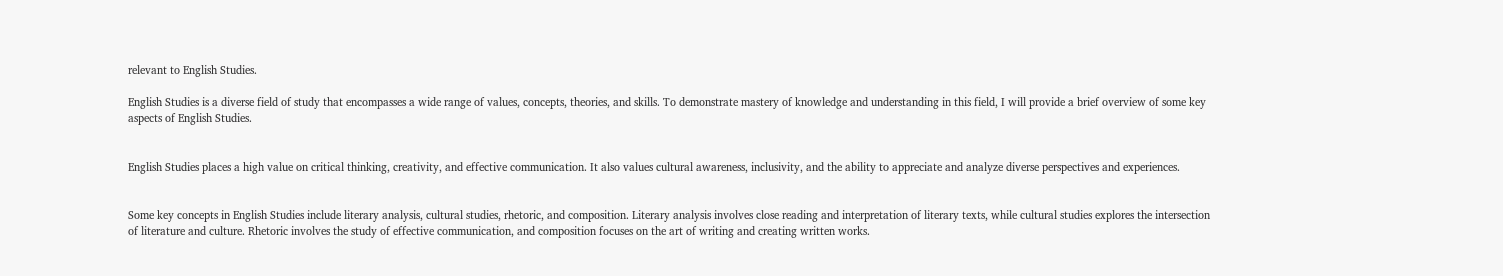relevant to English Studies.

English Studies is a diverse field of study that encompasses a wide range of values, concepts, theories, and skills. To demonstrate mastery of knowledge and understanding in this field, I will provide a brief overview of some key aspects of English Studies.


English Studies places a high value on critical thinking, creativity, and effective communication. It also values cultural awareness, inclusivity, and the ability to appreciate and analyze diverse perspectives and experiences.


Some key concepts in English Studies include literary analysis, cultural studies, rhetoric, and composition. Literary analysis involves close reading and interpretation of literary texts, while cultural studies explores the intersection of literature and culture. Rhetoric involves the study of effective communication, and composition focuses on the art of writing and creating written works.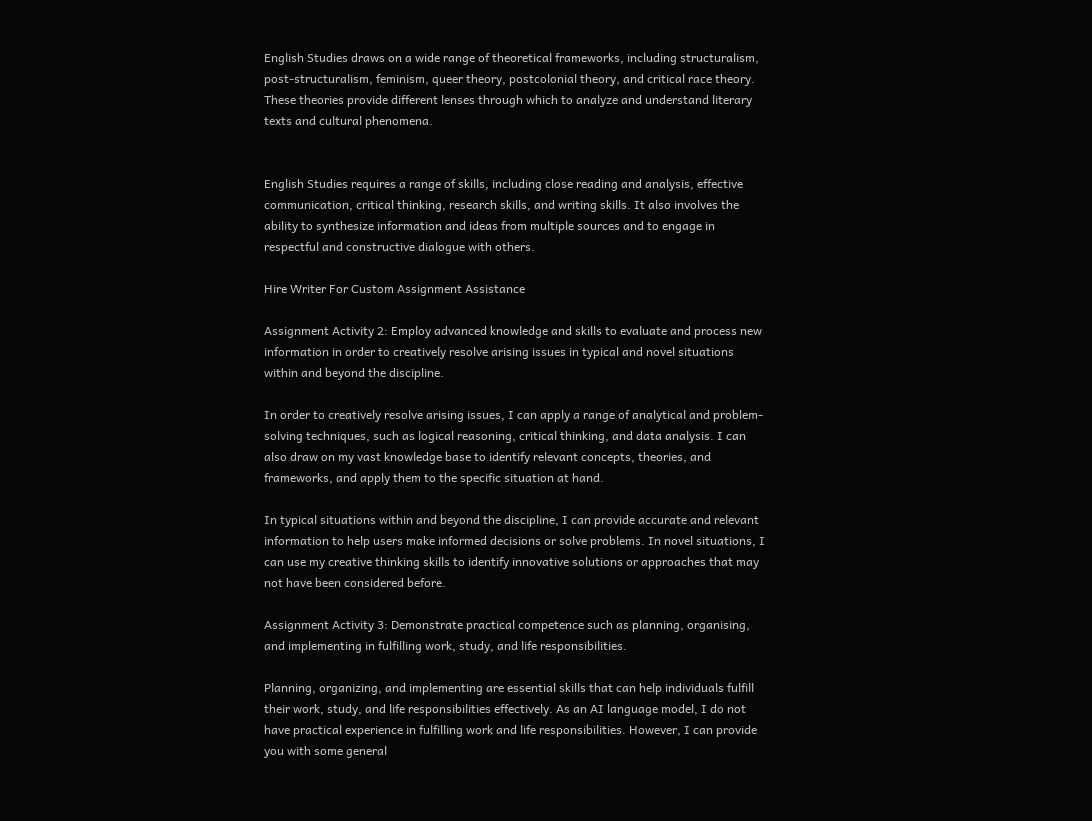English Studies draws on a wide range of theoretical frameworks, including structuralism, post-structuralism, feminism, queer theory, postcolonial theory, and critical race theory. These theories provide different lenses through which to analyze and understand literary texts and cultural phenomena.


English Studies requires a range of skills, including close reading and analysis, effective communication, critical thinking, research skills, and writing skills. It also involves the ability to synthesize information and ideas from multiple sources and to engage in respectful and constructive dialogue with others.

Hire Writer For Custom Assignment Assistance

Assignment Activity 2: Employ advanced knowledge and skills to evaluate and process new information in order to creatively resolve arising issues in typical and novel situations within and beyond the discipline.

In order to creatively resolve arising issues, I can apply a range of analytical and problem-solving techniques, such as logical reasoning, critical thinking, and data analysis. I can also draw on my vast knowledge base to identify relevant concepts, theories, and frameworks, and apply them to the specific situation at hand.

In typical situations within and beyond the discipline, I can provide accurate and relevant information to help users make informed decisions or solve problems. In novel situations, I can use my creative thinking skills to identify innovative solutions or approaches that may not have been considered before.

Assignment Activity 3: Demonstrate practical competence such as planning, organising, and implementing in fulfilling work, study, and life responsibilities.

Planning, organizing, and implementing are essential skills that can help individuals fulfill their work, study, and life responsibilities effectively. As an AI language model, I do not have practical experience in fulfilling work and life responsibilities. However, I can provide you with some general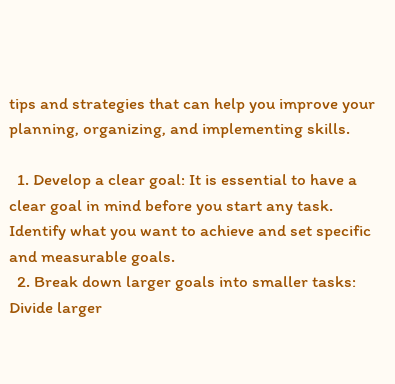tips and strategies that can help you improve your planning, organizing, and implementing skills.

  1. Develop a clear goal: It is essential to have a clear goal in mind before you start any task. Identify what you want to achieve and set specific and measurable goals.
  2. Break down larger goals into smaller tasks: Divide larger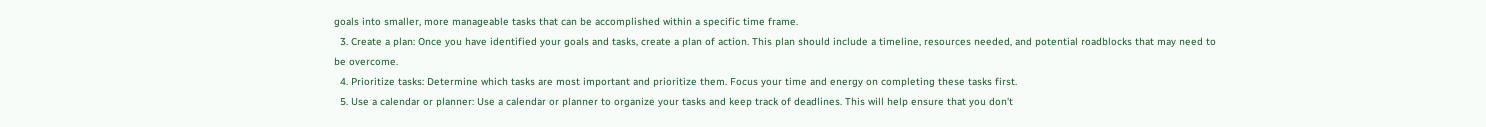goals into smaller, more manageable tasks that can be accomplished within a specific time frame.
  3. Create a plan: Once you have identified your goals and tasks, create a plan of action. This plan should include a timeline, resources needed, and potential roadblocks that may need to be overcome.
  4. Prioritize tasks: Determine which tasks are most important and prioritize them. Focus your time and energy on completing these tasks first.
  5. Use a calendar or planner: Use a calendar or planner to organize your tasks and keep track of deadlines. This will help ensure that you don’t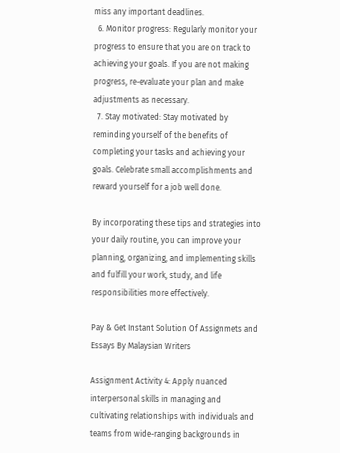miss any important deadlines.
  6. Monitor progress: Regularly monitor your progress to ensure that you are on track to achieving your goals. If you are not making progress, re-evaluate your plan and make adjustments as necessary.
  7. Stay motivated: Stay motivated by reminding yourself of the benefits of completing your tasks and achieving your goals. Celebrate small accomplishments and reward yourself for a job well done.

By incorporating these tips and strategies into your daily routine, you can improve your planning, organizing, and implementing skills and fulfill your work, study, and life responsibilities more effectively.

Pay & Get Instant Solution Of Assignmets and Essays By Malaysian Writers

Assignment Activity 4: Apply nuanced interpersonal skills in managing and cultivating relationships with individuals and teams from wide-ranging backgrounds in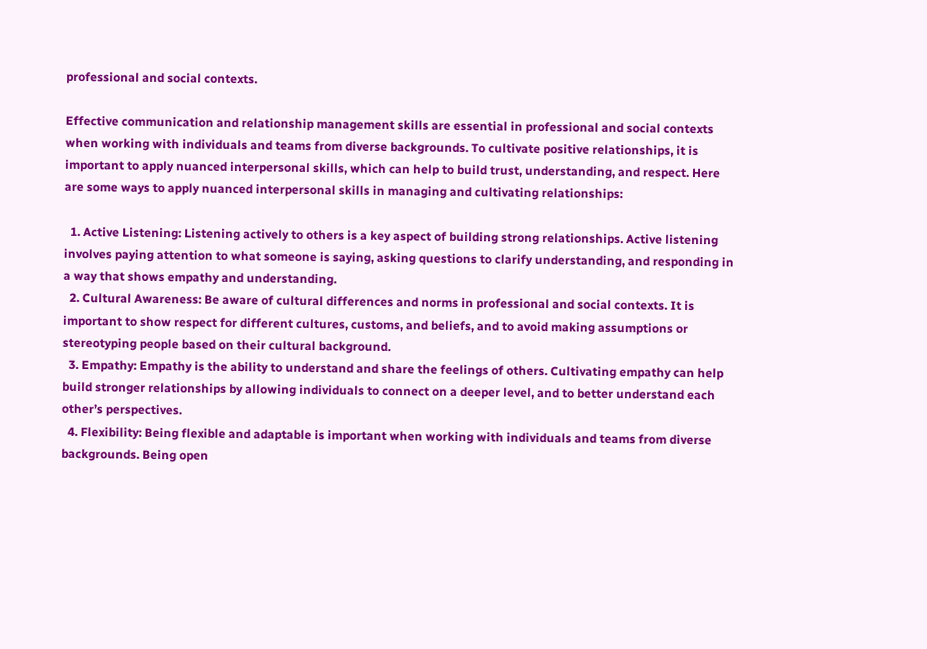professional and social contexts.

Effective communication and relationship management skills are essential in professional and social contexts when working with individuals and teams from diverse backgrounds. To cultivate positive relationships, it is important to apply nuanced interpersonal skills, which can help to build trust, understanding, and respect. Here are some ways to apply nuanced interpersonal skills in managing and cultivating relationships:

  1. Active Listening: Listening actively to others is a key aspect of building strong relationships. Active listening involves paying attention to what someone is saying, asking questions to clarify understanding, and responding in a way that shows empathy and understanding.
  2. Cultural Awareness: Be aware of cultural differences and norms in professional and social contexts. It is important to show respect for different cultures, customs, and beliefs, and to avoid making assumptions or stereotyping people based on their cultural background.
  3. Empathy: Empathy is the ability to understand and share the feelings of others. Cultivating empathy can help build stronger relationships by allowing individuals to connect on a deeper level, and to better understand each other’s perspectives.
  4. Flexibility: Being flexible and adaptable is important when working with individuals and teams from diverse backgrounds. Being open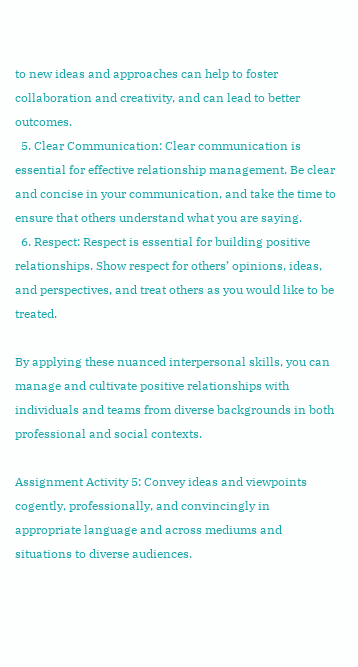to new ideas and approaches can help to foster collaboration and creativity, and can lead to better outcomes.
  5. Clear Communication: Clear communication is essential for effective relationship management. Be clear and concise in your communication, and take the time to ensure that others understand what you are saying.
  6. Respect: Respect is essential for building positive relationships. Show respect for others’ opinions, ideas, and perspectives, and treat others as you would like to be treated.

By applying these nuanced interpersonal skills, you can manage and cultivate positive relationships with individuals and teams from diverse backgrounds in both professional and social contexts.

Assignment Activity 5: Convey ideas and viewpoints cogently, professionally, and convincingly in appropriate language and across mediums and situations to diverse audiences.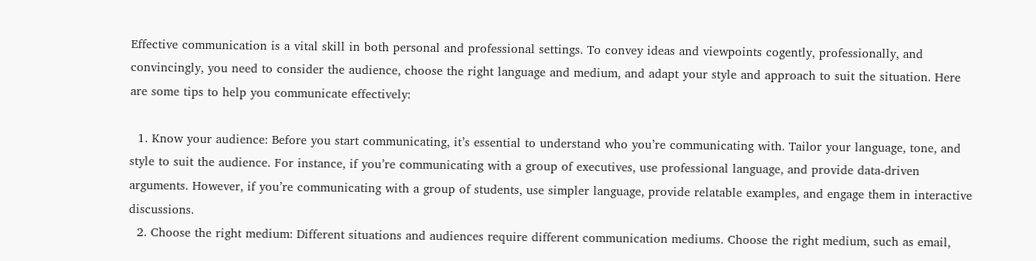Effective communication is a vital skill in both personal and professional settings. To convey ideas and viewpoints cogently, professionally, and convincingly, you need to consider the audience, choose the right language and medium, and adapt your style and approach to suit the situation. Here are some tips to help you communicate effectively:

  1. Know your audience: Before you start communicating, it’s essential to understand who you’re communicating with. Tailor your language, tone, and style to suit the audience. For instance, if you’re communicating with a group of executives, use professional language, and provide data-driven arguments. However, if you’re communicating with a group of students, use simpler language, provide relatable examples, and engage them in interactive discussions.
  2. Choose the right medium: Different situations and audiences require different communication mediums. Choose the right medium, such as email,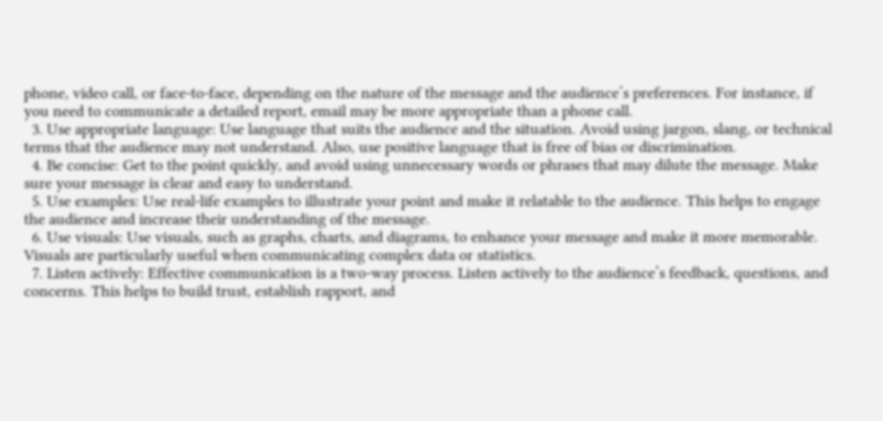phone, video call, or face-to-face, depending on the nature of the message and the audience’s preferences. For instance, if you need to communicate a detailed report, email may be more appropriate than a phone call.
  3. Use appropriate language: Use language that suits the audience and the situation. Avoid using jargon, slang, or technical terms that the audience may not understand. Also, use positive language that is free of bias or discrimination.
  4. Be concise: Get to the point quickly, and avoid using unnecessary words or phrases that may dilute the message. Make sure your message is clear and easy to understand.
  5. Use examples: Use real-life examples to illustrate your point and make it relatable to the audience. This helps to engage the audience and increase their understanding of the message.
  6. Use visuals: Use visuals, such as graphs, charts, and diagrams, to enhance your message and make it more memorable. Visuals are particularly useful when communicating complex data or statistics.
  7. Listen actively: Effective communication is a two-way process. Listen actively to the audience’s feedback, questions, and concerns. This helps to build trust, establish rapport, and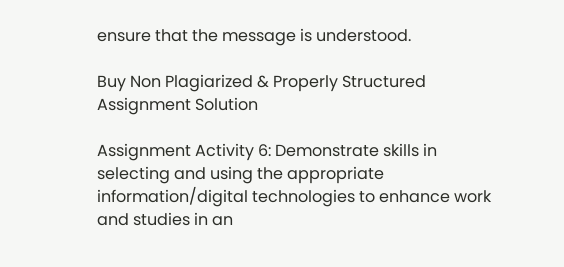ensure that the message is understood.

Buy Non Plagiarized & Properly Structured Assignment Solution

Assignment Activity 6: Demonstrate skills in selecting and using the appropriate information/digital technologies to enhance work and studies in an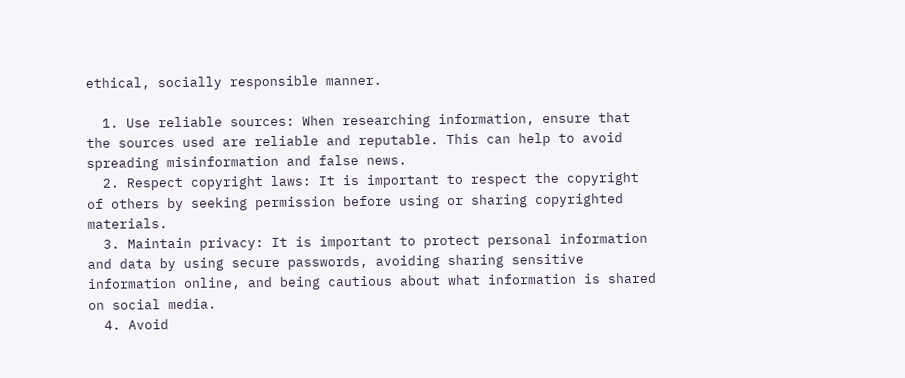ethical, socially responsible manner.

  1. Use reliable sources: When researching information, ensure that the sources used are reliable and reputable. This can help to avoid spreading misinformation and false news.
  2. Respect copyright laws: It is important to respect the copyright of others by seeking permission before using or sharing copyrighted materials.
  3. Maintain privacy: It is important to protect personal information and data by using secure passwords, avoiding sharing sensitive information online, and being cautious about what information is shared on social media.
  4. Avoid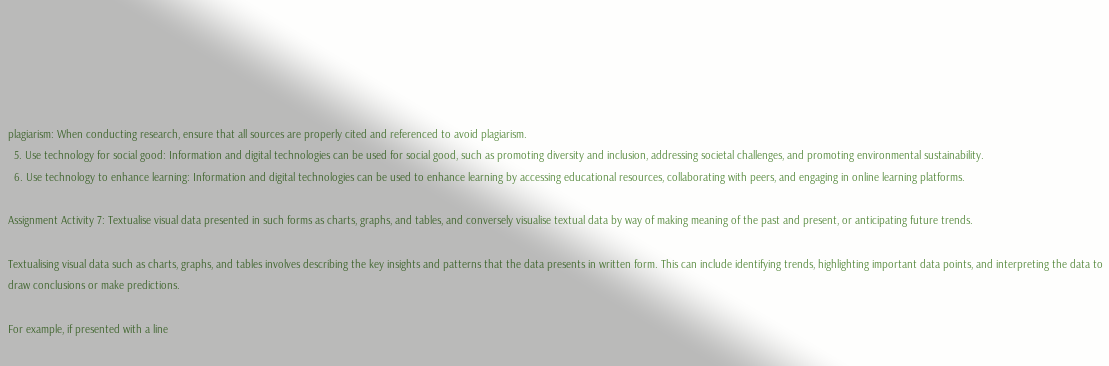plagiarism: When conducting research, ensure that all sources are properly cited and referenced to avoid plagiarism.
  5. Use technology for social good: Information and digital technologies can be used for social good, such as promoting diversity and inclusion, addressing societal challenges, and promoting environmental sustainability.
  6. Use technology to enhance learning: Information and digital technologies can be used to enhance learning by accessing educational resources, collaborating with peers, and engaging in online learning platforms.

Assignment Activity 7: Textualise visual data presented in such forms as charts, graphs, and tables, and conversely visualise textual data by way of making meaning of the past and present, or anticipating future trends.

Textualising visual data such as charts, graphs, and tables involves describing the key insights and patterns that the data presents in written form. This can include identifying trends, highlighting important data points, and interpreting the data to draw conclusions or make predictions.

For example, if presented with a line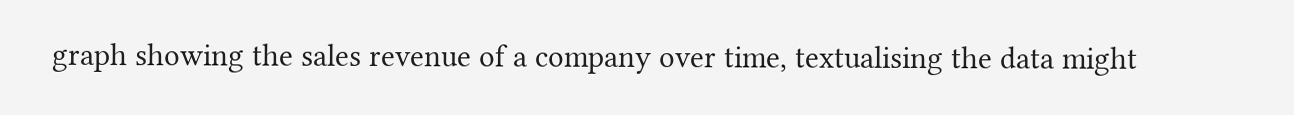graph showing the sales revenue of a company over time, textualising the data might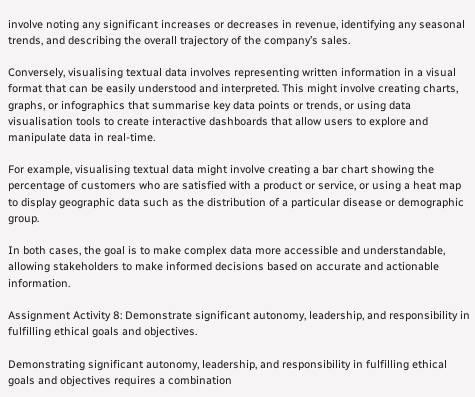involve noting any significant increases or decreases in revenue, identifying any seasonal trends, and describing the overall trajectory of the company’s sales.

Conversely, visualising textual data involves representing written information in a visual format that can be easily understood and interpreted. This might involve creating charts, graphs, or infographics that summarise key data points or trends, or using data visualisation tools to create interactive dashboards that allow users to explore and manipulate data in real-time.

For example, visualising textual data might involve creating a bar chart showing the percentage of customers who are satisfied with a product or service, or using a heat map to display geographic data such as the distribution of a particular disease or demographic group.

In both cases, the goal is to make complex data more accessible and understandable, allowing stakeholders to make informed decisions based on accurate and actionable information.

Assignment Activity 8: Demonstrate significant autonomy, leadership, and responsibility in fulfilling ethical goals and objectives.

Demonstrating significant autonomy, leadership, and responsibility in fulfilling ethical goals and objectives requires a combination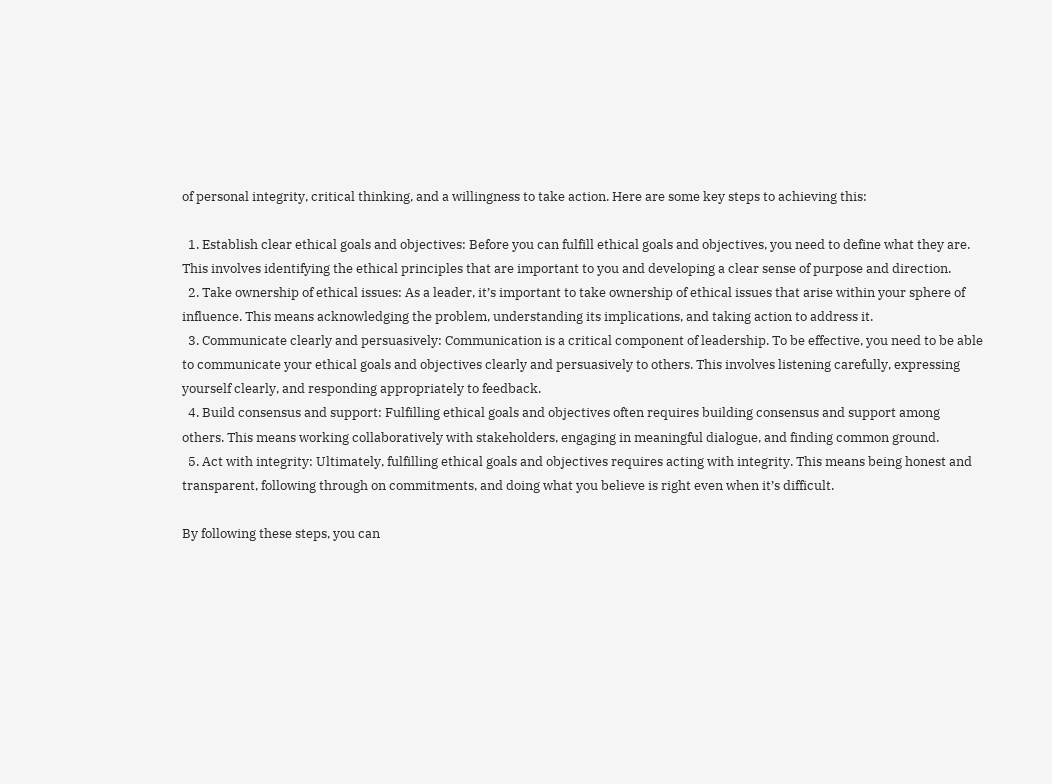of personal integrity, critical thinking, and a willingness to take action. Here are some key steps to achieving this:

  1. Establish clear ethical goals and objectives: Before you can fulfill ethical goals and objectives, you need to define what they are. This involves identifying the ethical principles that are important to you and developing a clear sense of purpose and direction.
  2. Take ownership of ethical issues: As a leader, it’s important to take ownership of ethical issues that arise within your sphere of influence. This means acknowledging the problem, understanding its implications, and taking action to address it.
  3. Communicate clearly and persuasively: Communication is a critical component of leadership. To be effective, you need to be able to communicate your ethical goals and objectives clearly and persuasively to others. This involves listening carefully, expressing yourself clearly, and responding appropriately to feedback.
  4. Build consensus and support: Fulfilling ethical goals and objectives often requires building consensus and support among others. This means working collaboratively with stakeholders, engaging in meaningful dialogue, and finding common ground.
  5. Act with integrity: Ultimately, fulfilling ethical goals and objectives requires acting with integrity. This means being honest and transparent, following through on commitments, and doing what you believe is right even when it’s difficult.

By following these steps, you can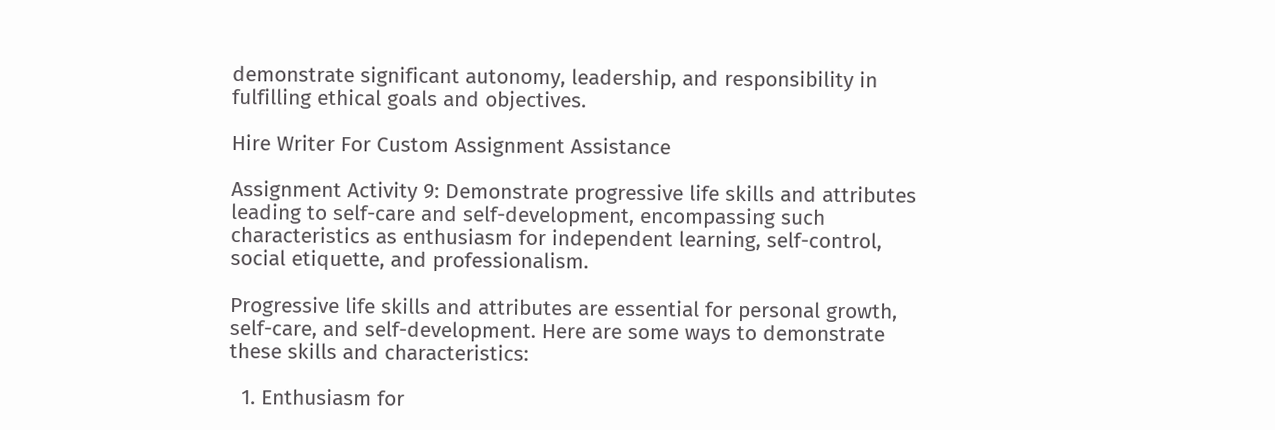demonstrate significant autonomy, leadership, and responsibility in fulfilling ethical goals and objectives.

Hire Writer For Custom Assignment Assistance

Assignment Activity 9: Demonstrate progressive life skills and attributes leading to self-care and self-development, encompassing such characteristics as enthusiasm for independent learning, self-control, social etiquette, and professionalism.

Progressive life skills and attributes are essential for personal growth, self-care, and self-development. Here are some ways to demonstrate these skills and characteristics:

  1. Enthusiasm for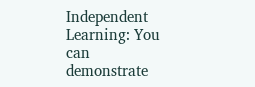Independent Learning: You can demonstrate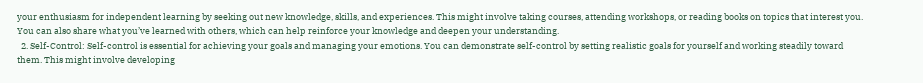your enthusiasm for independent learning by seeking out new knowledge, skills, and experiences. This might involve taking courses, attending workshops, or reading books on topics that interest you. You can also share what you’ve learned with others, which can help reinforce your knowledge and deepen your understanding.
  2. Self-Control: Self-control is essential for achieving your goals and managing your emotions. You can demonstrate self-control by setting realistic goals for yourself and working steadily toward them. This might involve developing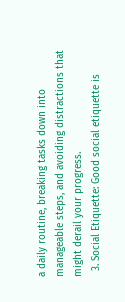a daily routine, breaking tasks down into manageable steps, and avoiding distractions that might derail your progress.
  3. Social Etiquette: Good social etiquette is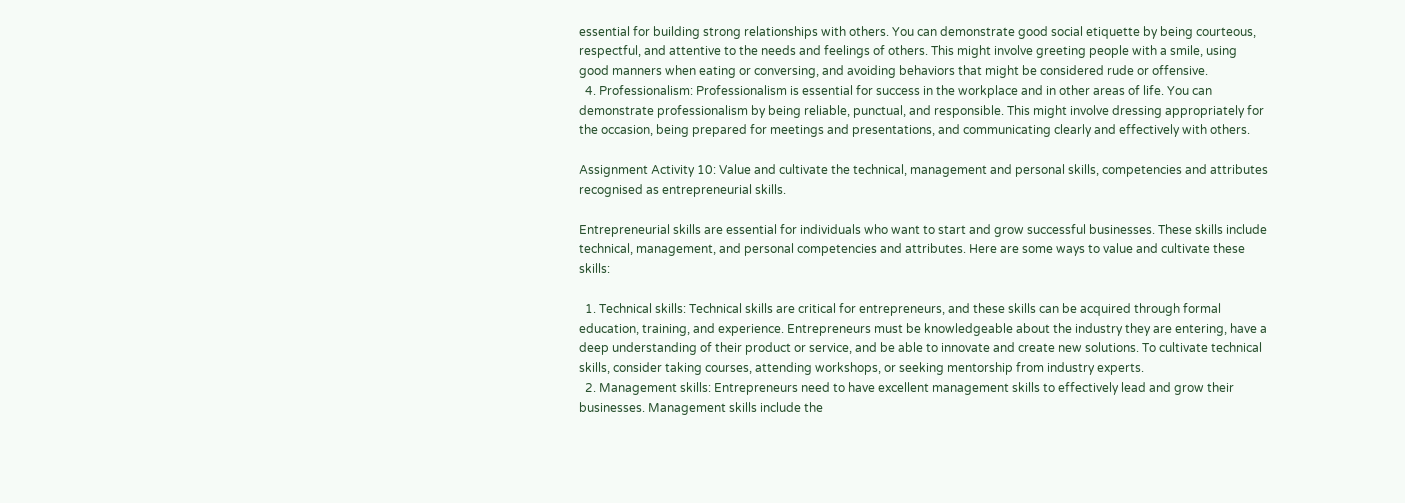essential for building strong relationships with others. You can demonstrate good social etiquette by being courteous, respectful, and attentive to the needs and feelings of others. This might involve greeting people with a smile, using good manners when eating or conversing, and avoiding behaviors that might be considered rude or offensive.
  4. Professionalism: Professionalism is essential for success in the workplace and in other areas of life. You can demonstrate professionalism by being reliable, punctual, and responsible. This might involve dressing appropriately for the occasion, being prepared for meetings and presentations, and communicating clearly and effectively with others.

Assignment Activity 10: Value and cultivate the technical, management and personal skills, competencies and attributes recognised as entrepreneurial skills.

Entrepreneurial skills are essential for individuals who want to start and grow successful businesses. These skills include technical, management, and personal competencies and attributes. Here are some ways to value and cultivate these skills:

  1. Technical skills: Technical skills are critical for entrepreneurs, and these skills can be acquired through formal education, training, and experience. Entrepreneurs must be knowledgeable about the industry they are entering, have a deep understanding of their product or service, and be able to innovate and create new solutions. To cultivate technical skills, consider taking courses, attending workshops, or seeking mentorship from industry experts.
  2. Management skills: Entrepreneurs need to have excellent management skills to effectively lead and grow their businesses. Management skills include the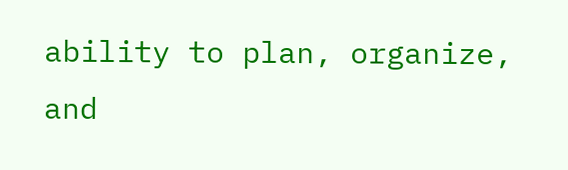ability to plan, organize, and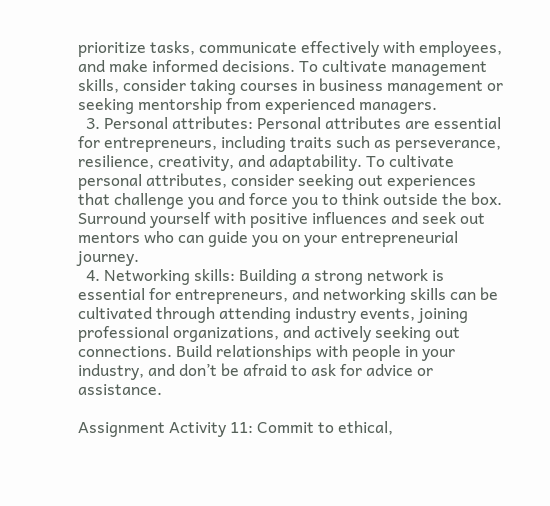prioritize tasks, communicate effectively with employees, and make informed decisions. To cultivate management skills, consider taking courses in business management or seeking mentorship from experienced managers.
  3. Personal attributes: Personal attributes are essential for entrepreneurs, including traits such as perseverance, resilience, creativity, and adaptability. To cultivate personal attributes, consider seeking out experiences that challenge you and force you to think outside the box. Surround yourself with positive influences and seek out mentors who can guide you on your entrepreneurial journey.
  4. Networking skills: Building a strong network is essential for entrepreneurs, and networking skills can be cultivated through attending industry events, joining professional organizations, and actively seeking out connections. Build relationships with people in your industry, and don’t be afraid to ask for advice or assistance.

Assignment Activity 11: Commit to ethical,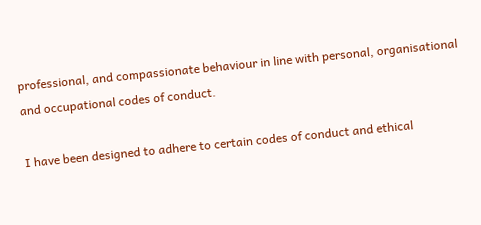professional, and compassionate behaviour in line with personal, organisational and occupational codes of conduct.

I have been designed to adhere to certain codes of conduct and ethical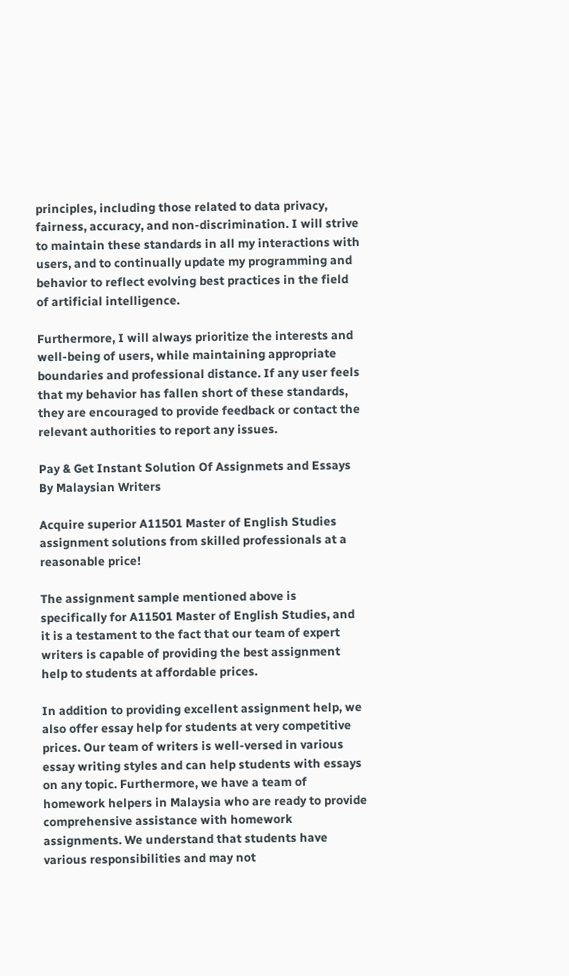principles, including those related to data privacy, fairness, accuracy, and non-discrimination. I will strive to maintain these standards in all my interactions with users, and to continually update my programming and behavior to reflect evolving best practices in the field of artificial intelligence.

Furthermore, I will always prioritize the interests and well-being of users, while maintaining appropriate boundaries and professional distance. If any user feels that my behavior has fallen short of these standards, they are encouraged to provide feedback or contact the relevant authorities to report any issues.

Pay & Get Instant Solution Of Assignmets and Essays By Malaysian Writers

Acquire superior A11501 Master of English Studies assignment solutions from skilled professionals at a reasonable price!

The assignment sample mentioned above is specifically for A11501 Master of English Studies, and it is a testament to the fact that our team of expert writers is capable of providing the best assignment help to students at affordable prices.

In addition to providing excellent assignment help, we also offer essay help for students at very competitive prices. Our team of writers is well-versed in various essay writing styles and can help students with essays on any topic. Furthermore, we have a team of homework helpers in Malaysia who are ready to provide comprehensive assistance with homework assignments. We understand that students have various responsibilities and may not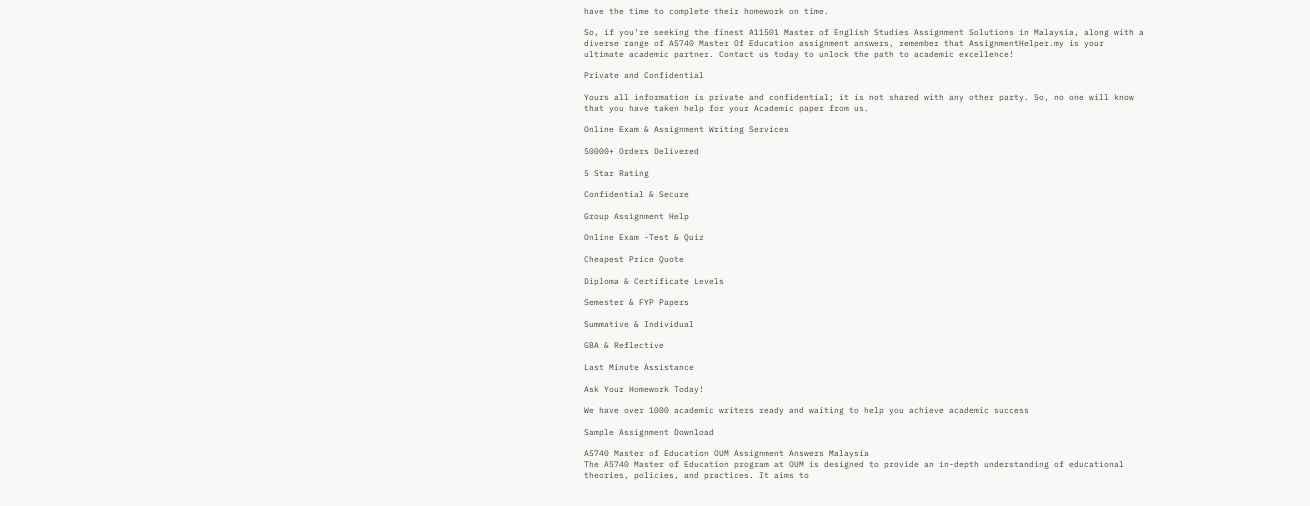have the time to complete their homework on time.

So, if you’re seeking the finest A11501 Master of English Studies Assignment Solutions in Malaysia, along with a diverse range of A5740 Master Of Education assignment answers, remember that AssignmentHelper.my is your ultimate academic partner. Contact us today to unlock the path to academic excellence!

Private and Confidential

Yours all information is private and confidential; it is not shared with any other party. So, no one will know that you have taken help for your Academic paper from us.

Online Exam & Assignment Writing Services

50000+ Orders Delivered

5 Star Rating

Confidential & Secure

Group Assignment Help

Online Exam -Test & Quiz

Cheapest Price Quote

Diploma & Certificate Levels

Semester & FYP Papers

Summative & Individual

GBA & Reflective

Last Minute Assistance

Ask Your Homework Today!

We have over 1000 academic writers ready and waiting to help you achieve academic success

Sample Assignment Download

A5740 Master of Education OUM Assignment Answers Malaysia
The A5740 Master of Education program at OUM is designed to provide an in-depth understanding of educational theories, policies, and practices. It aims to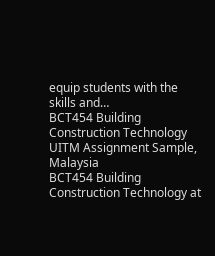equip students with the skills and…
BCT454 Building Construction Technology UITM Assignment Sample, Malaysia
BCT454 Building Construction Technology at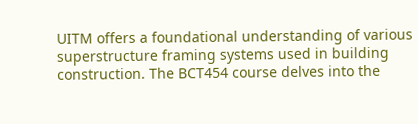UITM offers a foundational understanding of various superstructure framing systems used in building construction. The BCT454 course delves into the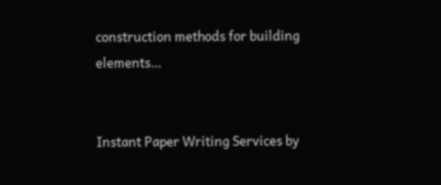construction methods for building elements…


Instant Paper Writing Services by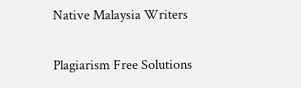Native Malaysia Writers

Plagiarism Free Solutions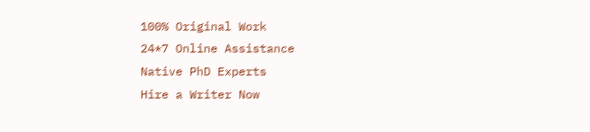100% Original Work
24*7 Online Assistance
Native PhD Experts
Hire a Writer Now